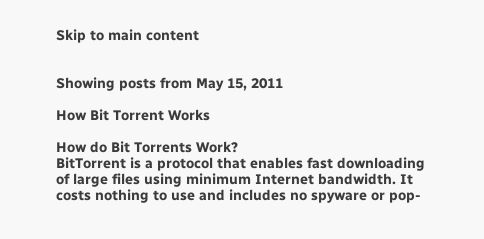Skip to main content


Showing posts from May 15, 2011

How Bit Torrent Works

How do Bit Torrents Work?
BitTorrent is a protocol that enables fast downloading of large files using minimum Internet bandwidth. It costs nothing to use and includes no spyware or pop-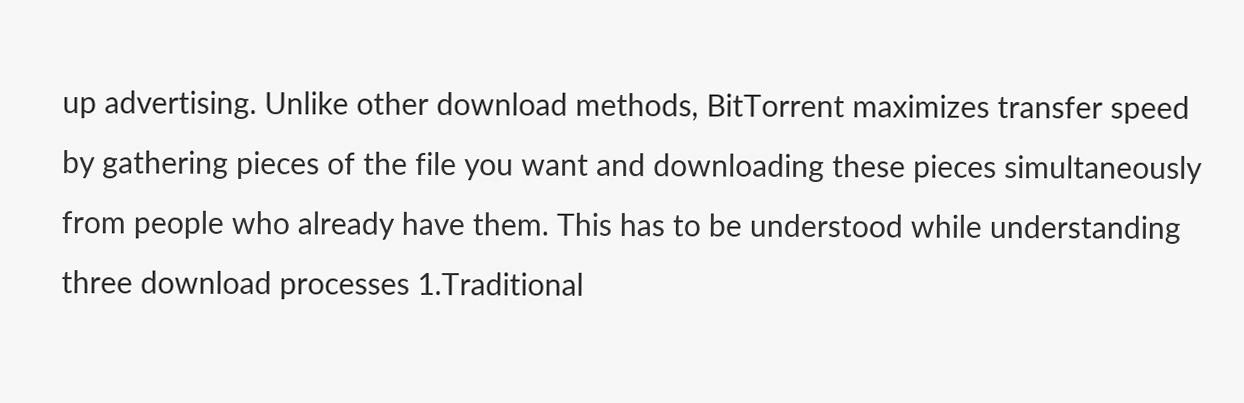up advertising. Unlike other download methods, BitTorrent maximizes transfer speed by gathering pieces of the file you want and downloading these pieces simultaneously from people who already have them. This has to be understood while understanding three download processes 1.Traditional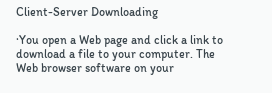Client-Server Downloading

·You open a Web page and click a link to download a file to your computer. The Web browser software on your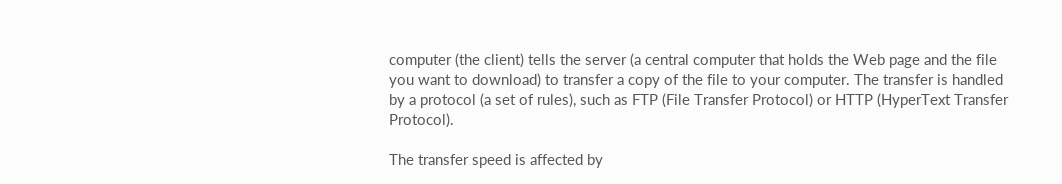computer (the client) tells the server (a central computer that holds the Web page and the file you want to download) to transfer a copy of the file to your computer. The transfer is handled by a protocol (a set of rules), such as FTP (File Transfer Protocol) or HTTP (HyperText Transfer Protocol).

The transfer speed is affected by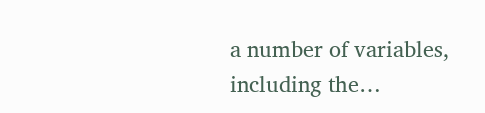a number of variables, including the…